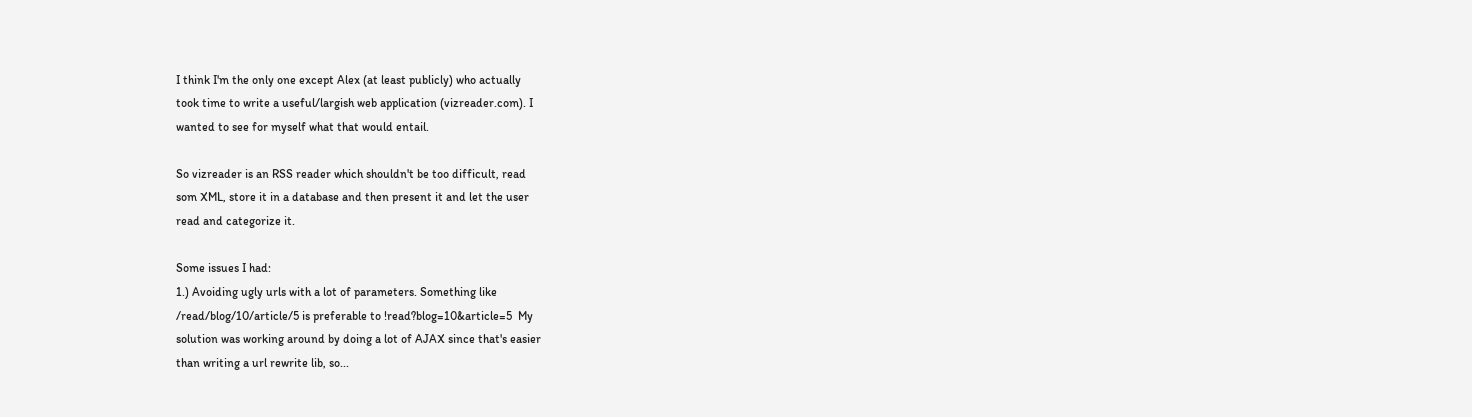I think I'm the only one except Alex (at least publicly) who actually
took time to write a useful/largish web application (vizreader.com). I
wanted to see for myself what that would entail.

So vizreader is an RSS reader which shouldn't be too difficult, read
som XML, store it in a database and then present it and let the user
read and categorize it.

Some issues I had:
1.) Avoiding ugly urls with a lot of parameters. Something like
/read/blog/10/article/5 is preferable to !read?blog=10&article=5  My
solution was working around by doing a lot of AJAX since that's easier
than writing a url rewrite lib, so...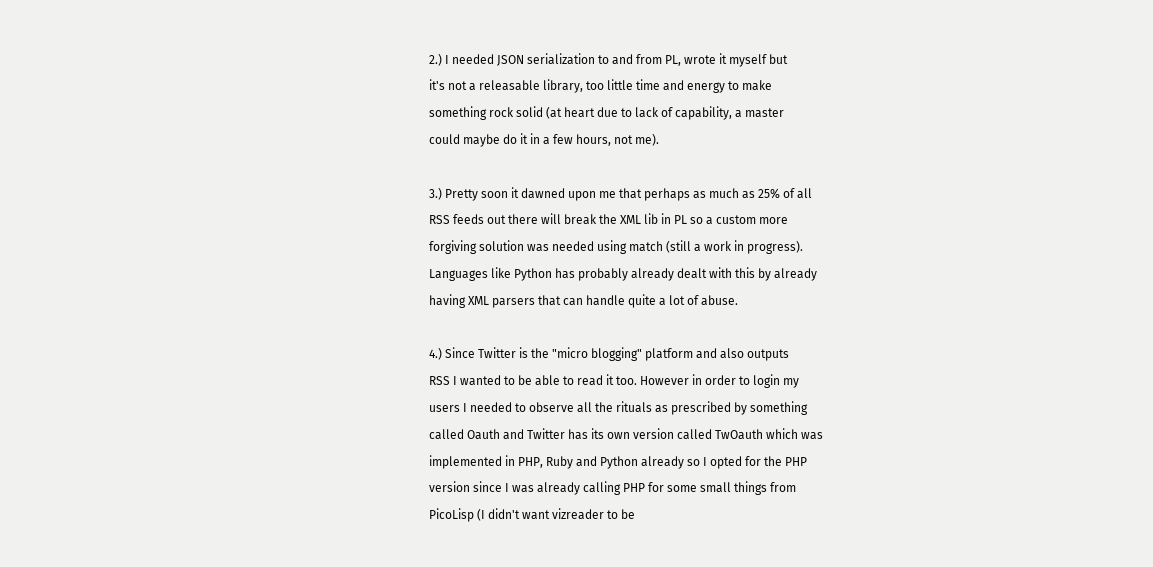2.) I needed JSON serialization to and from PL, wrote it myself but
it's not a releasable library, too little time and energy to make
something rock solid (at heart due to lack of capability, a master
could maybe do it in a few hours, not me).

3.) Pretty soon it dawned upon me that perhaps as much as 25% of all
RSS feeds out there will break the XML lib in PL so a custom more
forgiving solution was needed using match (still a work in progress).
Languages like Python has probably already dealt with this by already
having XML parsers that can handle quite a lot of abuse.

4.) Since Twitter is the "micro blogging" platform and also outputs
RSS I wanted to be able to read it too. However in order to login my
users I needed to observe all the rituals as prescribed by something
called Oauth and Twitter has its own version called TwOauth which was
implemented in PHP, Ruby and Python already so I opted for the PHP
version since I was already calling PHP for some small things from
PicoLisp (I didn't want vizreader to be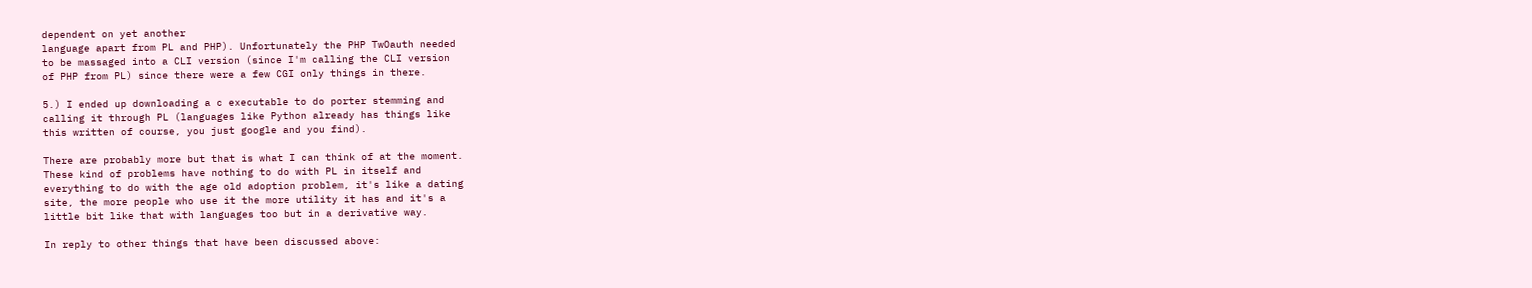dependent on yet another
language apart from PL and PHP). Unfortunately the PHP TwOauth needed
to be massaged into a CLI version (since I'm calling the CLI version
of PHP from PL) since there were a few CGI only things in there.

5.) I ended up downloading a c executable to do porter stemming and
calling it through PL (languages like Python already has things like
this written of course, you just google and you find).

There are probably more but that is what I can think of at the moment.
These kind of problems have nothing to do with PL in itself and
everything to do with the age old adoption problem, it's like a dating
site, the more people who use it the more utility it has and it's a
little bit like that with languages too but in a derivative way.

In reply to other things that have been discussed above: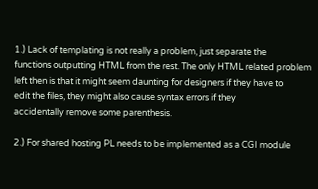1.) Lack of templating is not really a problem, just separate the
functions outputting HTML from the rest. The only HTML related problem
left then is that it might seem daunting for designers if they have to
edit the files, they might also cause syntax errors if they
accidentally remove some parenthesis.

2.) For shared hosting PL needs to be implemented as a CGI module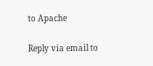to Apache

Reply via email to